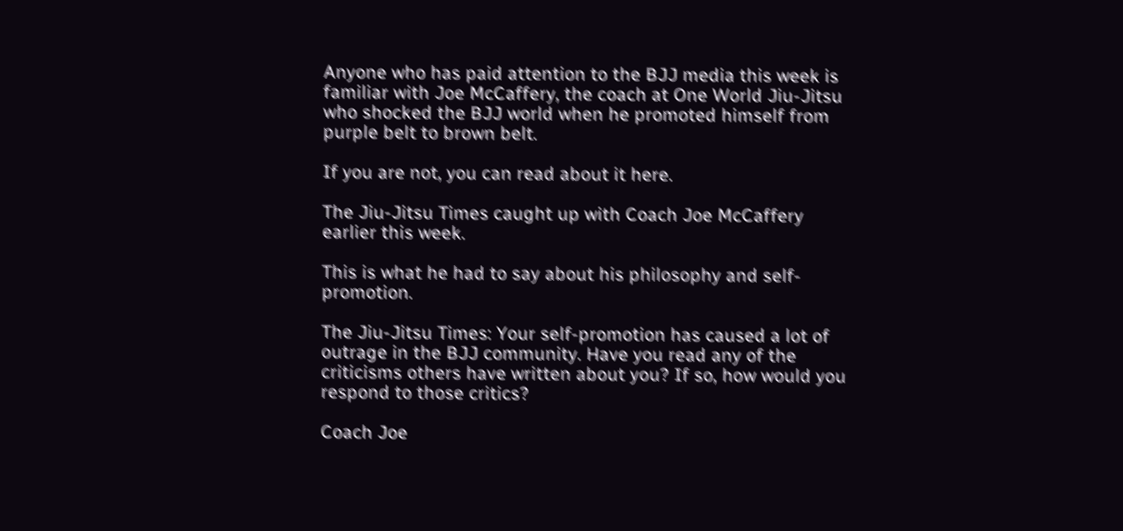Anyone who has paid attention to the BJJ media this week is familiar with Joe McCaffery, the coach at One World Jiu-Jitsu who shocked the BJJ world when he promoted himself from purple belt to brown belt.

If you are not, you can read about it here.

The Jiu-Jitsu Times caught up with Coach Joe McCaffery earlier this week.

This is what he had to say about his philosophy and self-promotion.

The Jiu-Jitsu Times: Your self-promotion has caused a lot of outrage in the BJJ community. Have you read any of the criticisms others have written about you? If so, how would you respond to those critics?

Coach Joe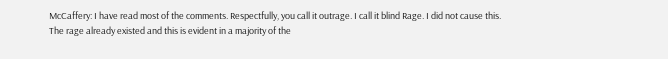McCaffery: I have read most of the comments. Respectfully, you call it outrage. I call it blind Rage. I did not cause this. The rage already existed and this is evident in a majority of the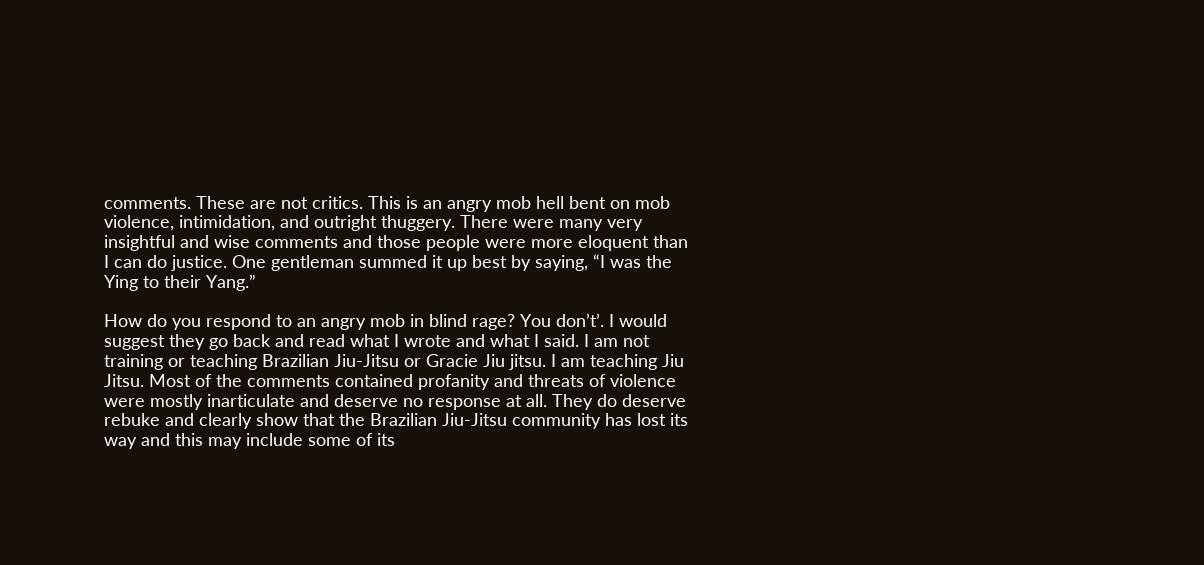comments. These are not critics. This is an angry mob hell bent on mob violence, intimidation, and outright thuggery. There were many very insightful and wise comments and those people were more eloquent than I can do justice. One gentleman summed it up best by saying, “I was the Ying to their Yang.”

How do you respond to an angry mob in blind rage? You don’t’. I would suggest they go back and read what I wrote and what I said. I am not training or teaching Brazilian Jiu-Jitsu or Gracie Jiu jitsu. I am teaching Jiu Jitsu. Most of the comments contained profanity and threats of violence were mostly inarticulate and deserve no response at all. They do deserve rebuke and clearly show that the Brazilian Jiu-Jitsu community has lost its way and this may include some of its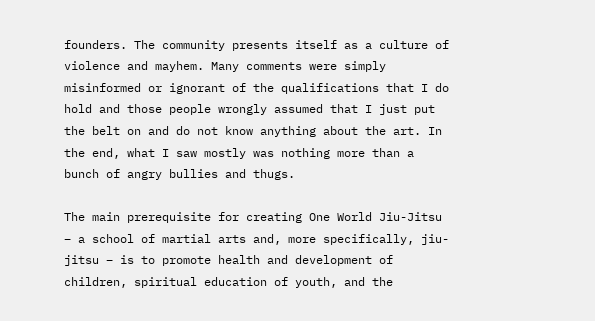founders. The community presents itself as a culture of violence and mayhem. Many comments were simply misinformed or ignorant of the qualifications that I do hold and those people wrongly assumed that I just put the belt on and do not know anything about the art. In the end, what I saw mostly was nothing more than a bunch of angry bullies and thugs.

The main prerequisite for creating One World Jiu-Jitsu – a school of martial arts and, more specifically, jiu-jitsu – is to promote health and development of children, spiritual education of youth, and the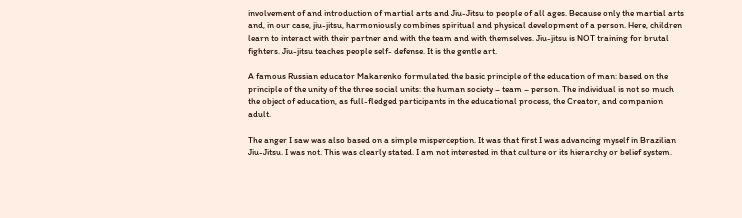involvement of and introduction of martial arts and Jiu-Jitsu to people of all ages. Because only the martial arts and, in our case, jiu-jitsu, harmoniously combines spiritual and physical development of a person. Here, children learn to interact with their partner and with the team and with themselves. Jiu-jitsu is NOT training for brutal fighters. Jiu-jitsu teaches people self- defense. It is the gentle art.

A famous Russian educator Makarenko formulated the basic principle of the education of man: based on the principle of the unity of the three social units: the human society – team – person. The individual is not so much the object of education, as full-fledged participants in the educational process, the Creator, and companion adult.

The anger I saw was also based on a simple misperception. It was that first I was advancing myself in Brazilian Jiu-Jitsu. I was not. This was clearly stated. I am not interested in that culture or its hierarchy or belief system.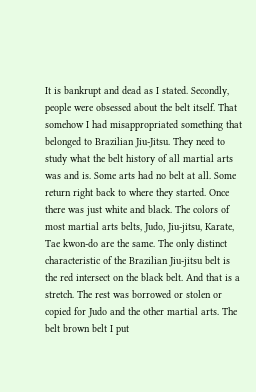It is bankrupt and dead as I stated. Secondly, people were obsessed about the belt itself. That somehow I had misappropriated something that belonged to Brazilian Jiu-Jitsu. They need to study what the belt history of all martial arts was and is. Some arts had no belt at all. Some return right back to where they started. Once there was just white and black. The colors of most martial arts belts, Judo, Jiu-jitsu, Karate, Tae kwon-do are the same. The only distinct characteristic of the Brazilian Jiu-jitsu belt is the red intersect on the black belt. And that is a stretch. The rest was borrowed or stolen or copied for Judo and the other martial arts. The belt brown belt I put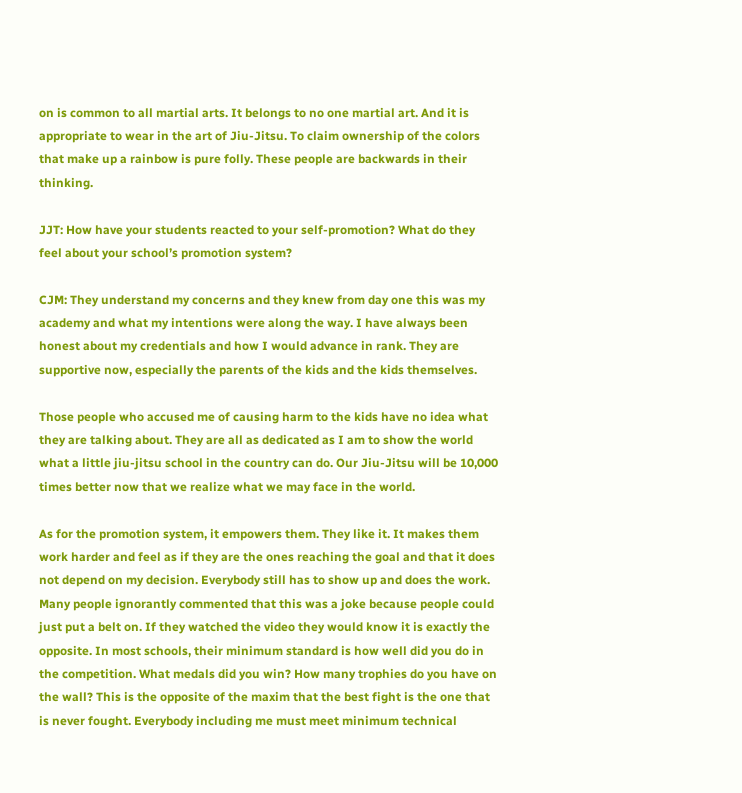on is common to all martial arts. It belongs to no one martial art. And it is appropriate to wear in the art of Jiu-Jitsu. To claim ownership of the colors that make up a rainbow is pure folly. These people are backwards in their thinking.

JJT: How have your students reacted to your self-promotion? What do they feel about your school’s promotion system?

CJM: They understand my concerns and they knew from day one this was my academy and what my intentions were along the way. I have always been honest about my credentials and how I would advance in rank. They are supportive now, especially the parents of the kids and the kids themselves.

Those people who accused me of causing harm to the kids have no idea what they are talking about. They are all as dedicated as I am to show the world what a little jiu-jitsu school in the country can do. Our Jiu-Jitsu will be 10,000 times better now that we realize what we may face in the world.

As for the promotion system, it empowers them. They like it. It makes them work harder and feel as if they are the ones reaching the goal and that it does not depend on my decision. Everybody still has to show up and does the work. Many people ignorantly commented that this was a joke because people could just put a belt on. If they watched the video they would know it is exactly the opposite. In most schools, their minimum standard is how well did you do in the competition. What medals did you win? How many trophies do you have on the wall? This is the opposite of the maxim that the best fight is the one that is never fought. Everybody including me must meet minimum technical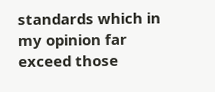standards which in my opinion far exceed those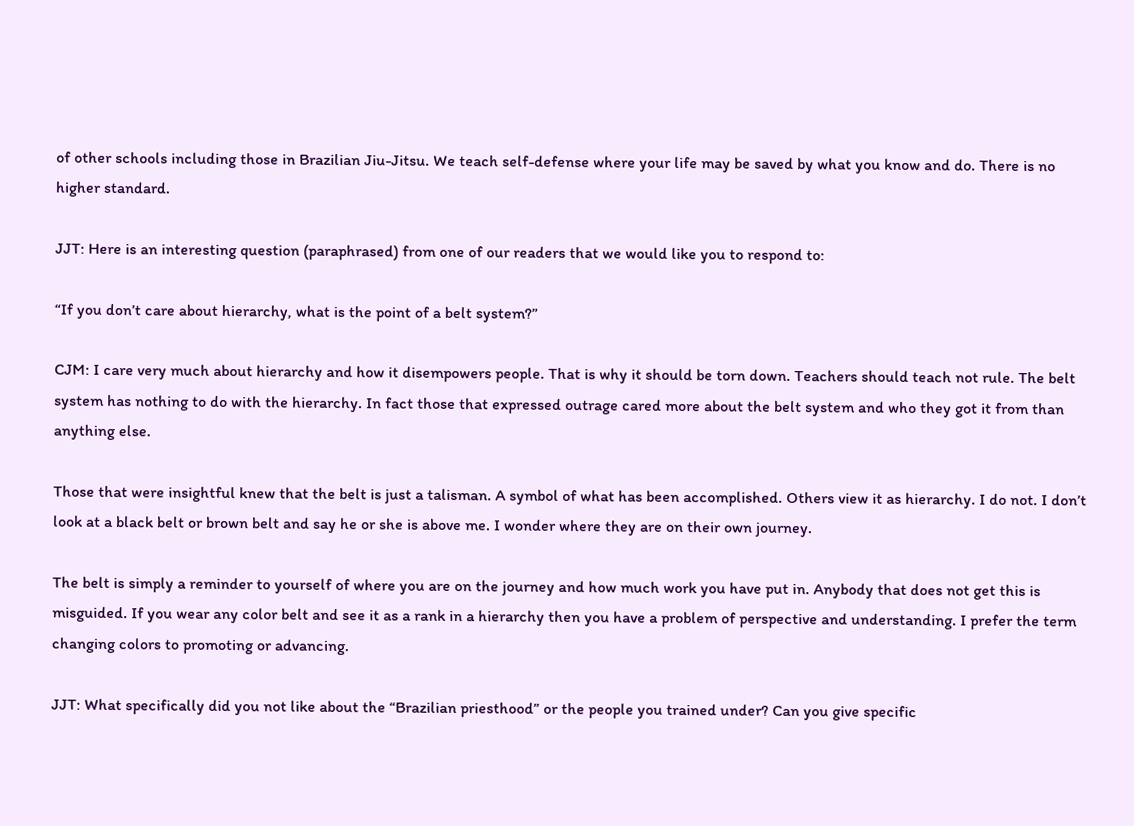of other schools including those in Brazilian Jiu-Jitsu. We teach self-defense where your life may be saved by what you know and do. There is no higher standard.

JJT: Here is an interesting question (paraphrased) from one of our readers that we would like you to respond to:

“If you don’t care about hierarchy, what is the point of a belt system?”

CJM: I care very much about hierarchy and how it disempowers people. That is why it should be torn down. Teachers should teach not rule. The belt system has nothing to do with the hierarchy. In fact those that expressed outrage cared more about the belt system and who they got it from than anything else.

Those that were insightful knew that the belt is just a talisman. A symbol of what has been accomplished. Others view it as hierarchy. I do not. I don’t look at a black belt or brown belt and say he or she is above me. I wonder where they are on their own journey.

The belt is simply a reminder to yourself of where you are on the journey and how much work you have put in. Anybody that does not get this is misguided. If you wear any color belt and see it as a rank in a hierarchy then you have a problem of perspective and understanding. I prefer the term changing colors to promoting or advancing.

JJT: What specifically did you not like about the “Brazilian priesthood” or the people you trained under? Can you give specific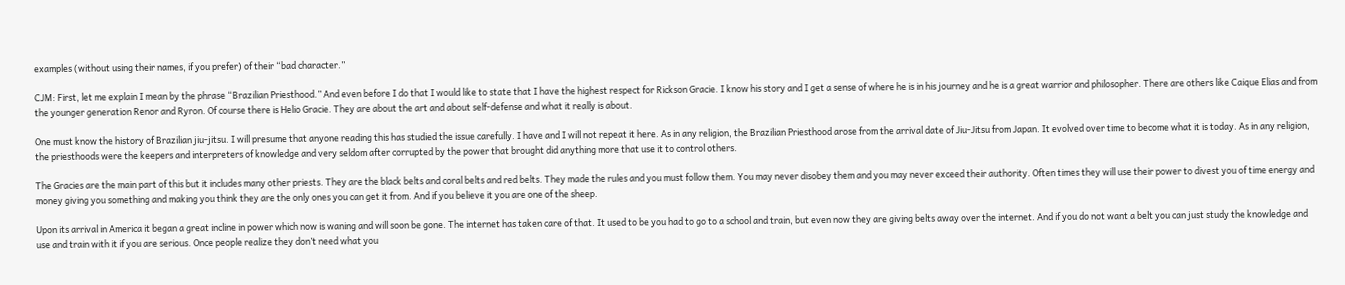examples (without using their names, if you prefer) of their “bad character.”

CJM: First, let me explain I mean by the phrase “Brazilian Priesthood.” And even before I do that I would like to state that I have the highest respect for Rickson Gracie. I know his story and I get a sense of where he is in his journey and he is a great warrior and philosopher. There are others like Caique Elias and from the younger generation Renor and Ryron. Of course there is Helio Gracie. They are about the art and about self-defense and what it really is about.

One must know the history of Brazilian jiu-jitsu. I will presume that anyone reading this has studied the issue carefully. I have and I will not repeat it here. As in any religion, the Brazilian Priesthood arose from the arrival date of Jiu-Jitsu from Japan. It evolved over time to become what it is today. As in any religion, the priesthoods were the keepers and interpreters of knowledge and very seldom after corrupted by the power that brought did anything more that use it to control others.

The Gracies are the main part of this but it includes many other priests. They are the black belts and coral belts and red belts. They made the rules and you must follow them. You may never disobey them and you may never exceed their authority. Often times they will use their power to divest you of time energy and money giving you something and making you think they are the only ones you can get it from. And if you believe it you are one of the sheep.

Upon its arrival in America it began a great incline in power which now is waning and will soon be gone. The internet has taken care of that. It used to be you had to go to a school and train, but even now they are giving belts away over the internet. And if you do not want a belt you can just study the knowledge and use and train with it if you are serious. Once people realize they don’t need what you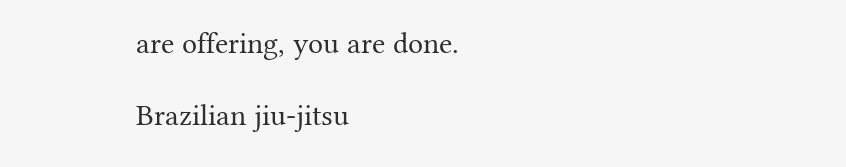are offering, you are done.

Brazilian jiu-jitsu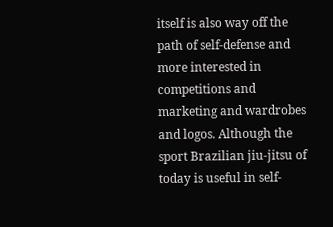itself is also way off the path of self-defense and more interested in competitions and marketing and wardrobes and logos. Although the sport Brazilian jiu-jitsu of today is useful in self-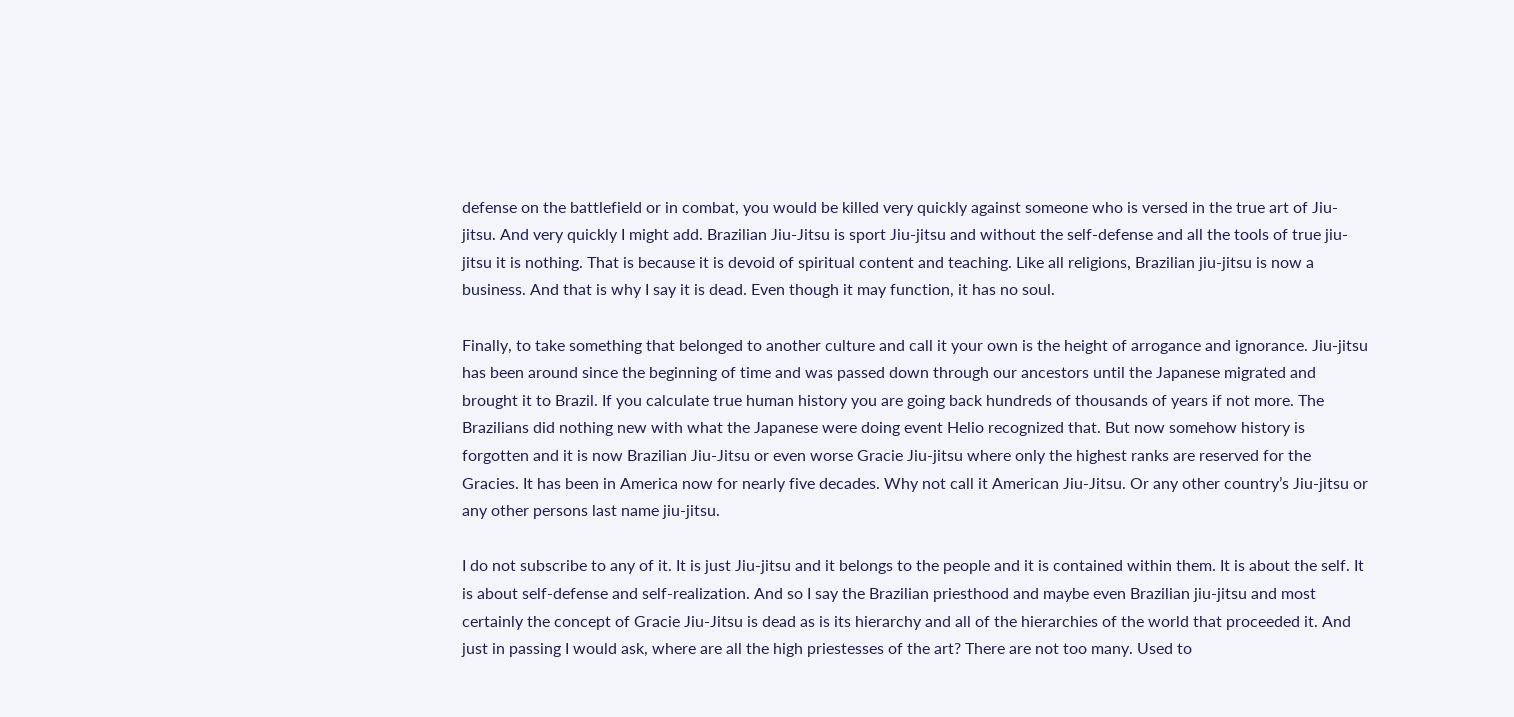defense on the battlefield or in combat, you would be killed very quickly against someone who is versed in the true art of Jiu-jitsu. And very quickly I might add. Brazilian Jiu-Jitsu is sport Jiu-jitsu and without the self-defense and all the tools of true jiu-jitsu it is nothing. That is because it is devoid of spiritual content and teaching. Like all religions, Brazilian jiu-jitsu is now a business. And that is why I say it is dead. Even though it may function, it has no soul.

Finally, to take something that belonged to another culture and call it your own is the height of arrogance and ignorance. Jiu-jitsu has been around since the beginning of time and was passed down through our ancestors until the Japanese migrated and brought it to Brazil. If you calculate true human history you are going back hundreds of thousands of years if not more. The Brazilians did nothing new with what the Japanese were doing event Helio recognized that. But now somehow history is forgotten and it is now Brazilian Jiu-Jitsu or even worse Gracie Jiu-jitsu where only the highest ranks are reserved for the Gracies. It has been in America now for nearly five decades. Why not call it American Jiu-Jitsu. Or any other country’s Jiu-jitsu or any other persons last name jiu-jitsu.

I do not subscribe to any of it. It is just Jiu-jitsu and it belongs to the people and it is contained within them. It is about the self. It is about self-defense and self-realization. And so I say the Brazilian priesthood and maybe even Brazilian jiu-jitsu and most certainly the concept of Gracie Jiu-Jitsu is dead as is its hierarchy and all of the hierarchies of the world that proceeded it. And just in passing I would ask, where are all the high priestesses of the art? There are not too many. Used to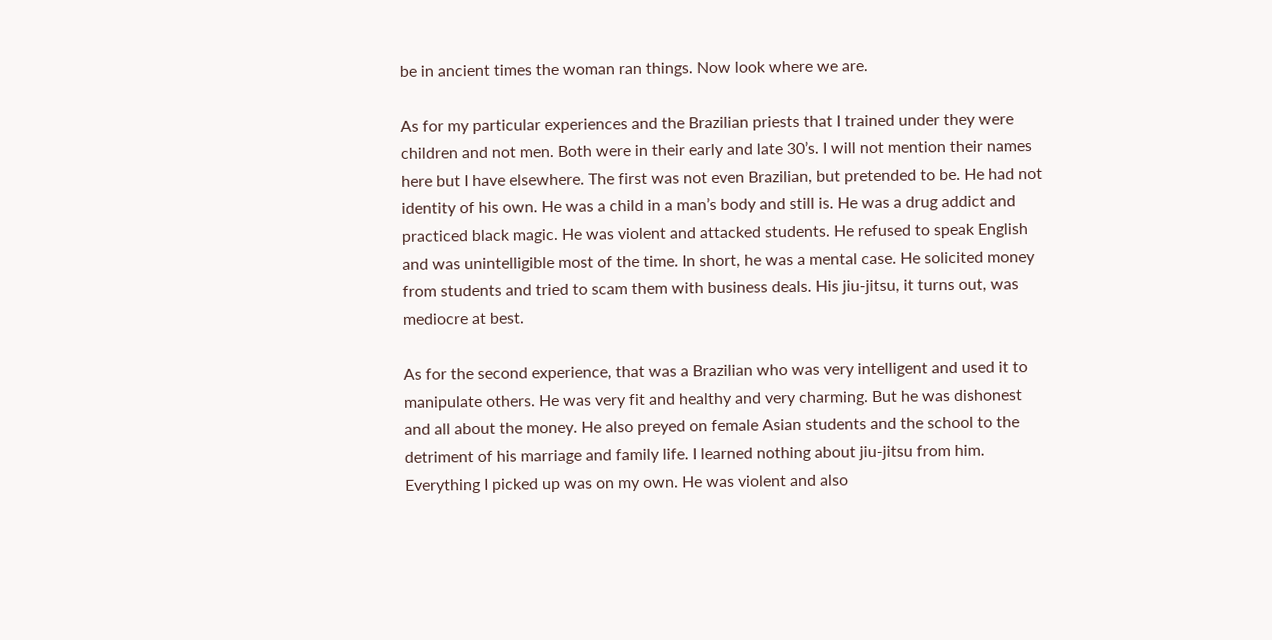be in ancient times the woman ran things. Now look where we are.

As for my particular experiences and the Brazilian priests that I trained under they were children and not men. Both were in their early and late 30’s. I will not mention their names here but I have elsewhere. The first was not even Brazilian, but pretended to be. He had not identity of his own. He was a child in a man’s body and still is. He was a drug addict and practiced black magic. He was violent and attacked students. He refused to speak English and was unintelligible most of the time. In short, he was a mental case. He solicited money from students and tried to scam them with business deals. His jiu-jitsu, it turns out, was mediocre at best.

As for the second experience, that was a Brazilian who was very intelligent and used it to manipulate others. He was very fit and healthy and very charming. But he was dishonest and all about the money. He also preyed on female Asian students and the school to the detriment of his marriage and family life. I learned nothing about jiu-jitsu from him. Everything I picked up was on my own. He was violent and also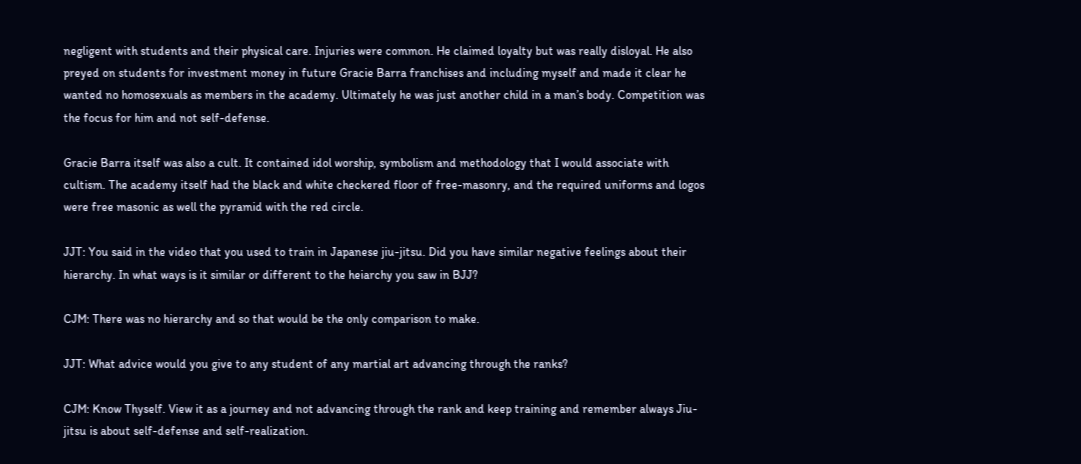negligent with students and their physical care. Injuries were common. He claimed loyalty but was really disloyal. He also preyed on students for investment money in future Gracie Barra franchises and including myself and made it clear he wanted no homosexuals as members in the academy. Ultimately he was just another child in a man’s body. Competition was the focus for him and not self-defense.

Gracie Barra itself was also a cult. It contained idol worship, symbolism and methodology that I would associate with cultism. The academy itself had the black and white checkered floor of free-masonry, and the required uniforms and logos were free masonic as well the pyramid with the red circle.

JJT: You said in the video that you used to train in Japanese jiu-jitsu. Did you have similar negative feelings about their hierarchy. In what ways is it similar or different to the heiarchy you saw in BJJ?

CJM: There was no hierarchy and so that would be the only comparison to make.

JJT: What advice would you give to any student of any martial art advancing through the ranks?

CJM: Know Thyself. View it as a journey and not advancing through the rank and keep training and remember always Jiu-jitsu is about self-defense and self-realization.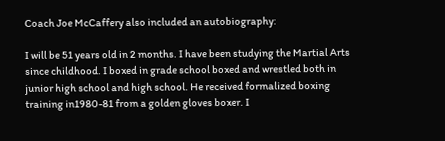Coach Joe McCaffery also included an autobiography:

I will be 51 years old in 2 months. I have been studying the Martial Arts since childhood. I boxed in grade school boxed and wrestled both in junior high school and high school. He received formalized boxing training in1980-81 from a golden gloves boxer. I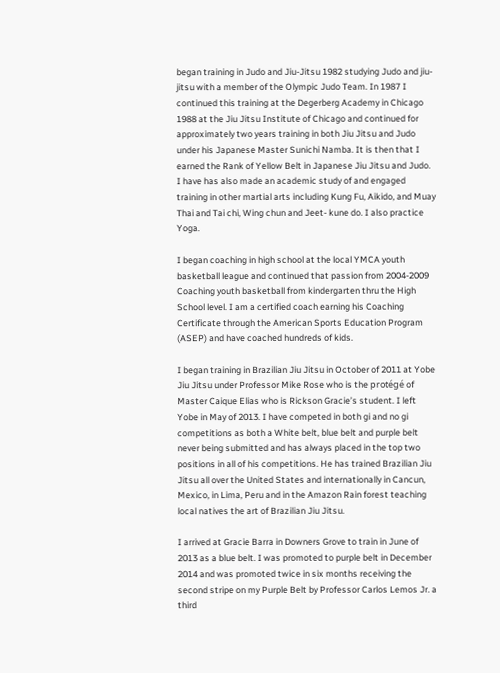began training in Judo and Jiu-Jitsu 1982 studying Judo and jiu-jitsu with a member of the Olympic Judo Team. In 1987 I continued this training at the Degerberg Academy in Chicago 1988 at the Jiu Jitsu Institute of Chicago and continued for approximately two years training in both Jiu Jitsu and Judo under his Japanese Master Sunichi Namba. It is then that I earned the Rank of Yellow Belt in Japanese Jiu Jitsu and Judo. I have has also made an academic study of and engaged training in other martial arts including Kung Fu, Aikido, and Muay Thai and Tai chi, Wing chun and Jeet- kune do. I also practice Yoga.

I began coaching in high school at the local YMCA youth basketball league and continued that passion from 2004-2009 Coaching youth basketball from kindergarten thru the High School level. I am a certified coach earning his Coaching Certificate through the American Sports Education Program (ASEP) and have coached hundreds of kids.

I began training in Brazilian Jiu Jitsu in October of 2011 at Yobe Jiu Jitsu under Professor Mike Rose who is the protégé of Master Caique Elias who is Rickson Gracie’s student. I left Yobe in May of 2013. I have competed in both gi and no gi competitions as both a White belt, blue belt and purple belt never being submitted and has always placed in the top two positions in all of his competitions. He has trained Brazilian Jiu Jitsu all over the United States and internationally in Cancun, Mexico, in Lima, Peru and in the Amazon Rain forest teaching local natives the art of Brazilian Jiu Jitsu.

I arrived at Gracie Barra in Downers Grove to train in June of 2013 as a blue belt. I was promoted to purple belt in December 2014 and was promoted twice in six months receiving the second stripe on my Purple Belt by Professor Carlos Lemos Jr. a third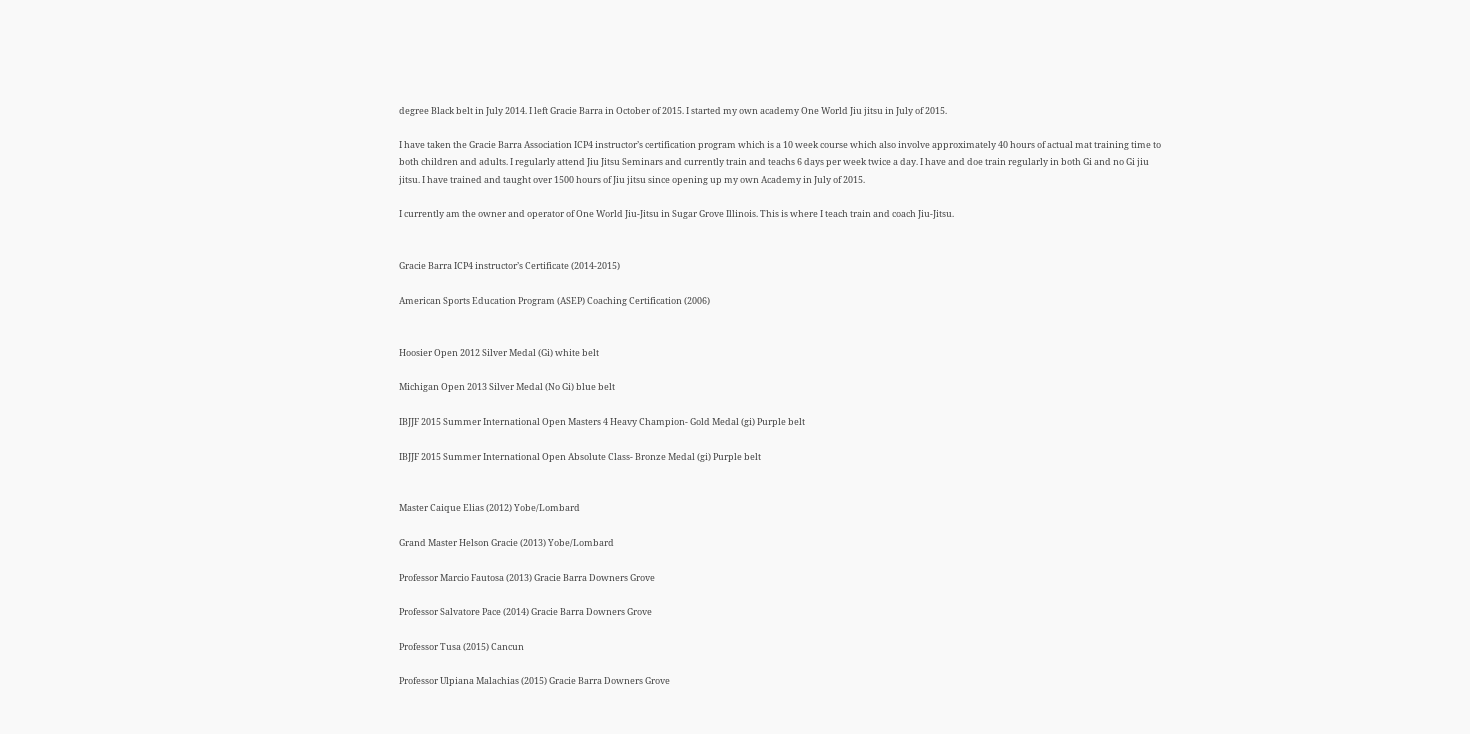degree Black belt in July 2014. I left Gracie Barra in October of 2015. I started my own academy One World Jiu jitsu in July of 2015.

I have taken the Gracie Barra Association ICP4 instructor’s certification program which is a 10 week course which also involve approximately 40 hours of actual mat training time to both children and adults. I regularly attend Jiu Jitsu Seminars and currently train and teachs 6 days per week twice a day. I have and doe train regularly in both Gi and no Gi jiu jitsu. I have trained and taught over 1500 hours of Jiu jitsu since opening up my own Academy in July of 2015.

I currently am the owner and operator of One World Jiu-Jitsu in Sugar Grove Illinois. This is where I teach train and coach Jiu-Jitsu.


Gracie Barra ICP4 instructor’s Certificate (2014-2015)

American Sports Education Program (ASEP) Coaching Certification (2006)


Hoosier Open 2012 Silver Medal (Gi) white belt

Michigan Open 2013 Silver Medal (No Gi) blue belt

IBJJF 2015 Summer International Open Masters 4 Heavy Champion- Gold Medal (gi) Purple belt

IBJJF 2015 Summer International Open Absolute Class- Bronze Medal (gi) Purple belt


Master Caique Elias (2012) Yobe/Lombard

Grand Master Helson Gracie (2013) Yobe/Lombard

Professor Marcio Fautosa (2013) Gracie Barra Downers Grove

Professor Salvatore Pace (2014) Gracie Barra Downers Grove

Professor Tusa (2015) Cancun

Professor Ulpiana Malachias (2015) Gracie Barra Downers Grove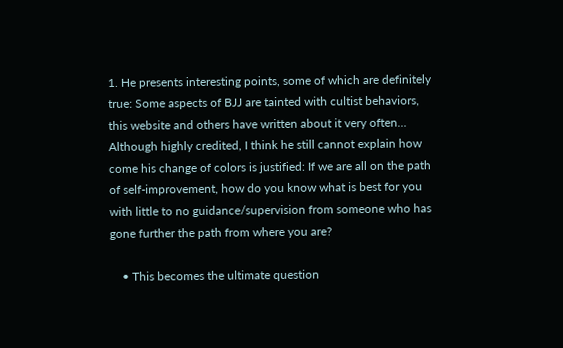1. He presents interesting points, some of which are definitely true: Some aspects of BJJ are tainted with cultist behaviors, this website and others have written about it very often… Although highly credited, I think he still cannot explain how come his change of colors is justified: If we are all on the path of self-improvement, how do you know what is best for you with little to no guidance/supervision from someone who has gone further the path from where you are?

    • This becomes the ultimate question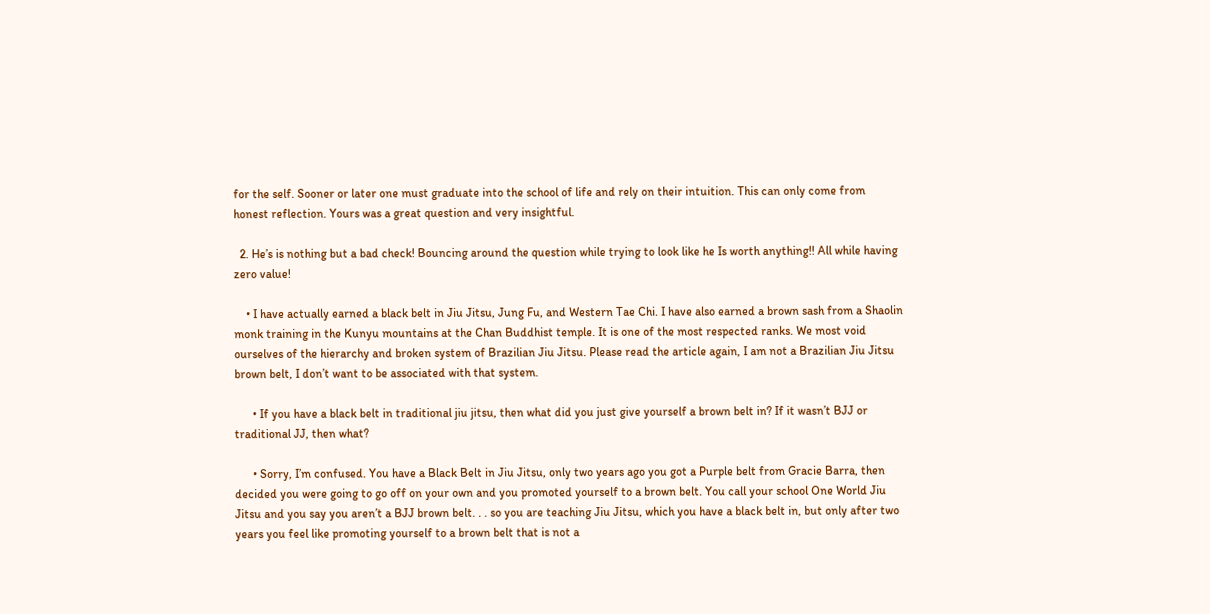for the self. Sooner or later one must graduate into the school of life and rely on their intuition. This can only come from honest reflection. Yours was a great question and very insightful.

  2. He’s is nothing but a bad check! Bouncing around the question while trying to look like he Is worth anything!! All while having zero value!

    • I have actually earned a black belt in Jiu Jitsu, Jung Fu, and Western Tae Chi. I have also earned a brown sash from a Shaolin monk training in the Kunyu mountains at the Chan Buddhist temple. It is one of the most respected ranks. We most void ourselves of the hierarchy and broken system of Brazilian Jiu Jitsu. Please read the article again, I am not a Brazilian Jiu Jitsu brown belt, I don’t want to be associated with that system.

      • If you have a black belt in traditional jiu jitsu, then what did you just give yourself a brown belt in? If it wasn’t BJJ or traditional JJ, then what?

      • Sorry, I’m confused. You have a Black Belt in Jiu Jitsu, only two years ago you got a Purple belt from Gracie Barra, then decided you were going to go off on your own and you promoted yourself to a brown belt. You call your school One World Jiu Jitsu and you say you aren’t a BJJ brown belt. . . so you are teaching Jiu Jitsu, which you have a black belt in, but only after two years you feel like promoting yourself to a brown belt that is not a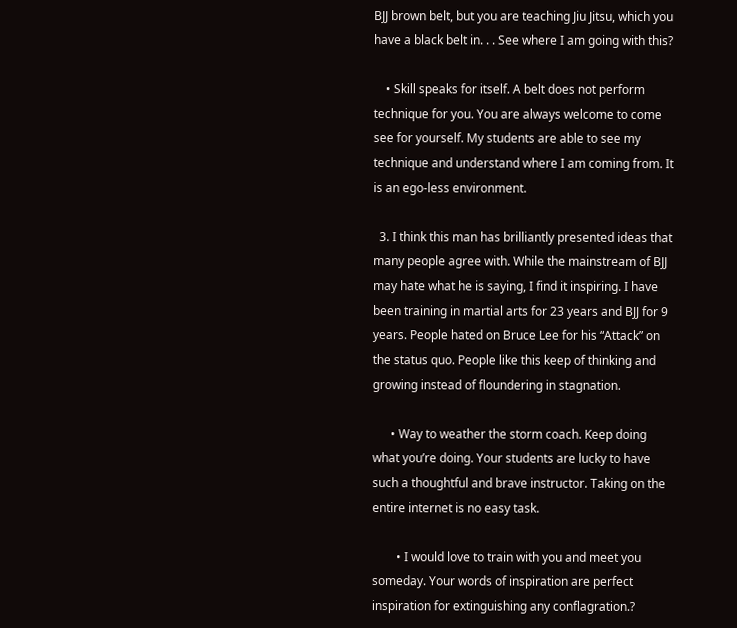BJJ brown belt, but you are teaching Jiu Jitsu, which you have a black belt in. . . See where I am going with this?

    • Skill speaks for itself. A belt does not perform technique for you. You are always welcome to come see for yourself. My students are able to see my technique and understand where I am coming from. It is an ego-less environment.

  3. I think this man has brilliantly presented ideas that many people agree with. While the mainstream of BJJ may hate what he is saying, I find it inspiring. I have been training in martial arts for 23 years and BJJ for 9 years. People hated on Bruce Lee for his “Attack” on the status quo. People like this keep of thinking and growing instead of floundering in stagnation.

      • Way to weather the storm coach. Keep doing what you’re doing. Your students are lucky to have such a thoughtful and brave instructor. Taking on the entire internet is no easy task.

        • I would love to train with you and meet you someday. Your words of inspiration are perfect inspiration for extinguishing any conflagration.?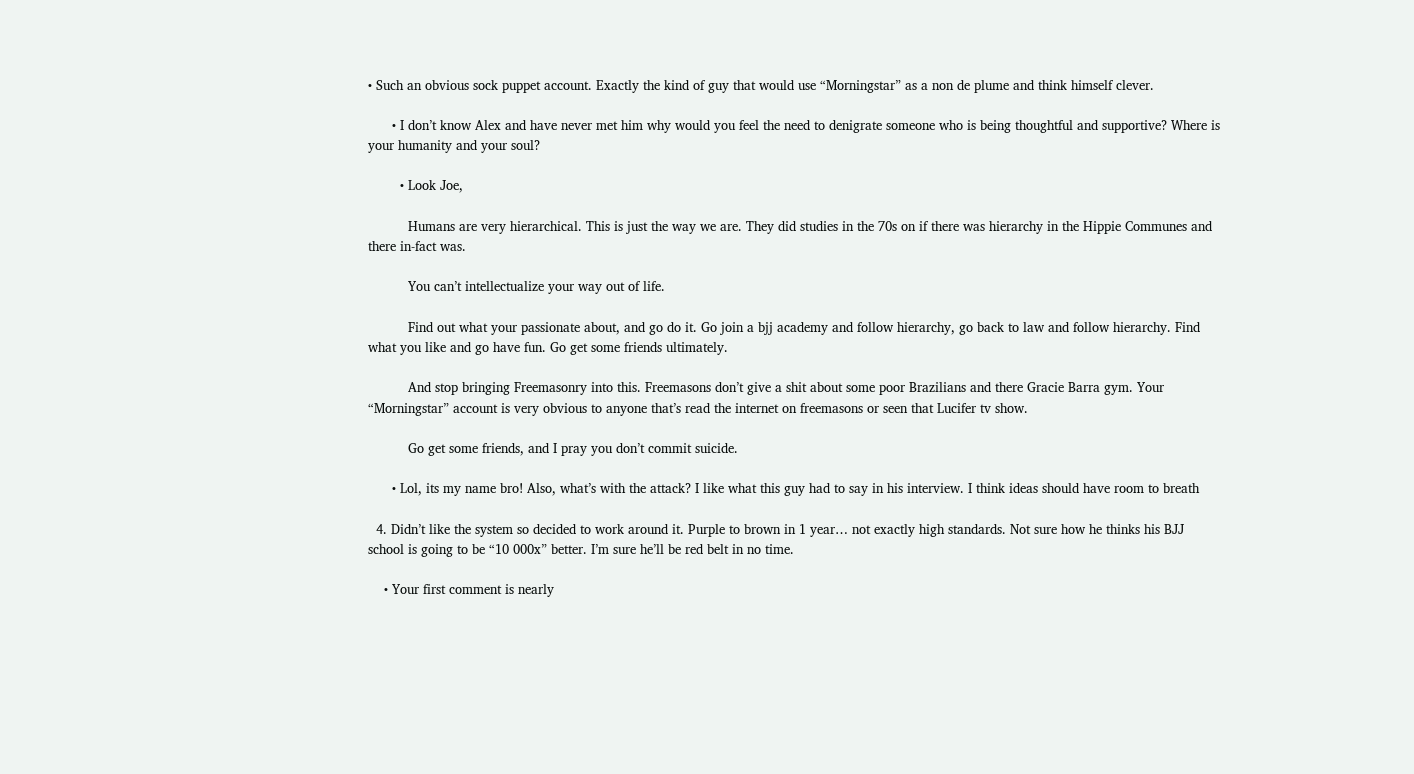• Such an obvious sock puppet account. Exactly the kind of guy that would use “Morningstar” as a non de plume and think himself clever.

      • I don’t know Alex and have never met him why would you feel the need to denigrate someone who is being thoughtful and supportive? Where is your humanity and your soul?

        • Look Joe,

          Humans are very hierarchical. This is just the way we are. They did studies in the 70s on if there was hierarchy in the Hippie Communes and there in-fact was.

          You can’t intellectualize your way out of life.

          Find out what your passionate about, and go do it. Go join a bjj academy and follow hierarchy, go back to law and follow hierarchy. Find what you like and go have fun. Go get some friends ultimately.

          And stop bringing Freemasonry into this. Freemasons don’t give a shit about some poor Brazilians and there Gracie Barra gym. Your “Morningstar” account is very obvious to anyone that’s read the internet on freemasons or seen that Lucifer tv show.

          Go get some friends, and I pray you don’t commit suicide.

      • Lol, its my name bro! Also, what’s with the attack? I like what this guy had to say in his interview. I think ideas should have room to breath

  4. Didn’t like the system so decided to work around it. Purple to brown in 1 year… not exactly high standards. Not sure how he thinks his BJJ school is going to be “10 000x” better. I’m sure he’ll be red belt in no time.

    • Your first comment is nearly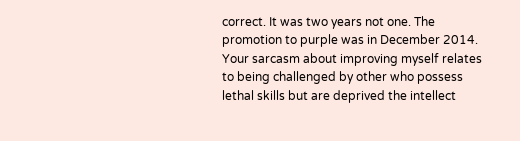correct. It was two years not one. The promotion to purple was in December 2014. Your sarcasm about improving myself relates to being challenged by other who possess lethal skills but are deprived the intellect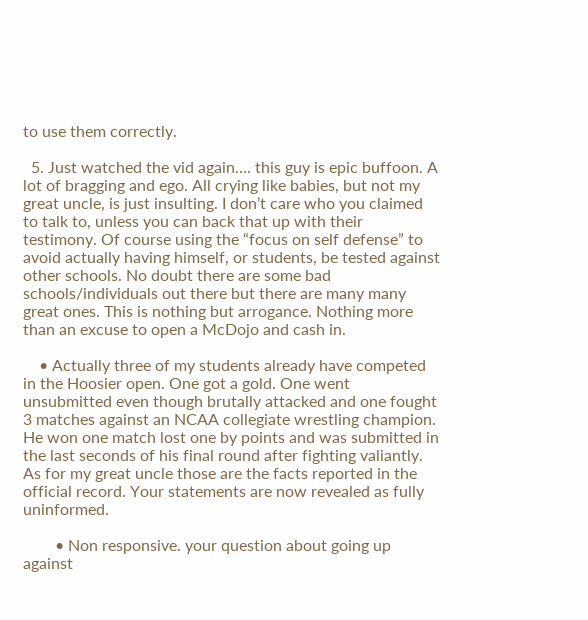to use them correctly.

  5. Just watched the vid again…. this guy is epic buffoon. A lot of bragging and ego. All crying like babies, but not my great uncle, is just insulting. I don’t care who you claimed to talk to, unless you can back that up with their testimony. Of course using the “focus on self defense” to avoid actually having himself, or students, be tested against other schools. No doubt there are some bad schools/individuals out there but there are many many great ones. This is nothing but arrogance. Nothing more than an excuse to open a McDojo and cash in.

    • Actually three of my students already have competed in the Hoosier open. One got a gold. One went unsubmitted even though brutally attacked and one fought 3 matches against an NCAA collegiate wrestling champion. He won one match lost one by points and was submitted in the last seconds of his final round after fighting valiantly. As for my great uncle those are the facts reported in the official record. Your statements are now revealed as fully uninformed.

        • Non responsive. your question about going up against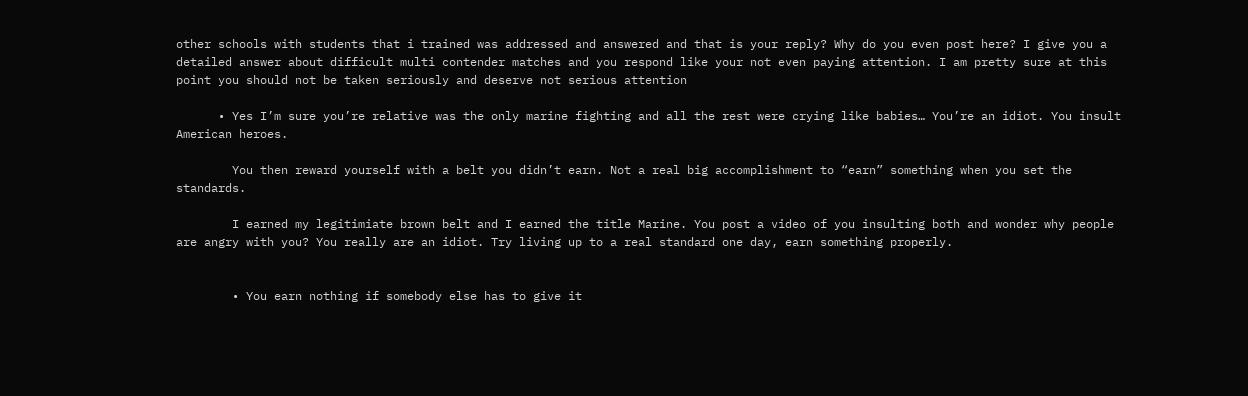other schools with students that i trained was addressed and answered and that is your reply? Why do you even post here? I give you a detailed answer about difficult multi contender matches and you respond like your not even paying attention. I am pretty sure at this point you should not be taken seriously and deserve not serious attention

      • Yes I’m sure you’re relative was the only marine fighting and all the rest were crying like babies… You’re an idiot. You insult American heroes.

        You then reward yourself with a belt you didn’t earn. Not a real big accomplishment to “earn” something when you set the standards.

        I earned my legitimiate brown belt and I earned the title Marine. You post a video of you insulting both and wonder why people are angry with you? You really are an idiot. Try living up to a real standard one day, earn something properly.


        • You earn nothing if somebody else has to give it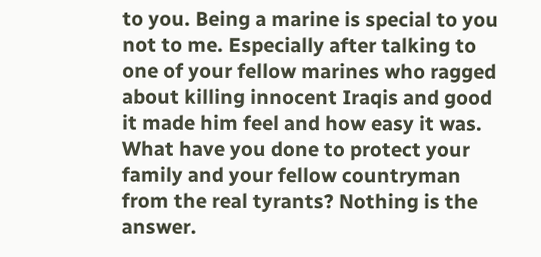to you. Being a marine is special to you not to me. Especially after talking to one of your fellow marines who ragged about killing innocent Iraqis and good it made him feel and how easy it was. What have you done to protect your family and your fellow countryman from the real tyrants? Nothing is the answer.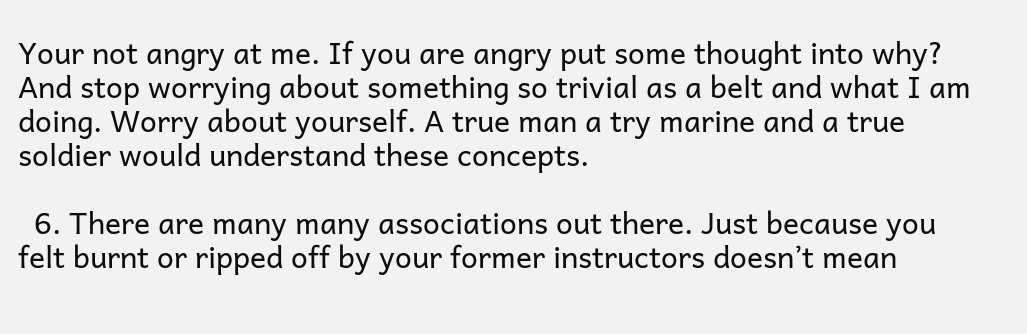Your not angry at me. If you are angry put some thought into why? And stop worrying about something so trivial as a belt and what I am doing. Worry about yourself. A true man a try marine and a true soldier would understand these concepts.

  6. There are many many associations out there. Just because you felt burnt or ripped off by your former instructors doesn’t mean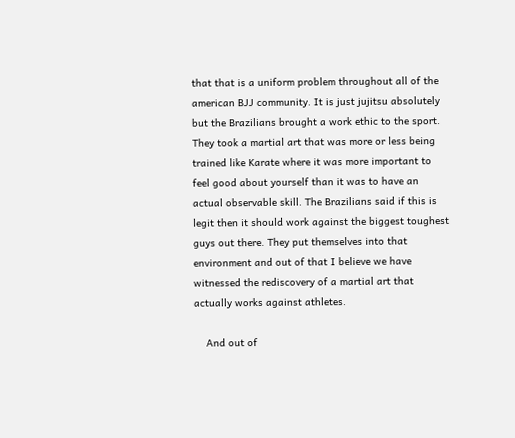that that is a uniform problem throughout all of the american BJJ community. It is just jujitsu absolutely but the Brazilians brought a work ethic to the sport. They took a martial art that was more or less being trained like Karate where it was more important to feel good about yourself than it was to have an actual observable skill. The Brazilians said if this is legit then it should work against the biggest toughest guys out there. They put themselves into that environment and out of that I believe we have witnessed the rediscovery of a martial art that actually works against athletes.

    And out of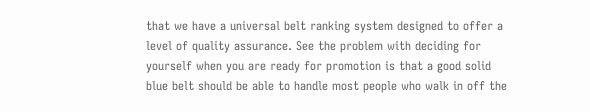that we have a universal belt ranking system designed to offer a level of quality assurance. See the problem with deciding for yourself when you are ready for promotion is that a good solid blue belt should be able to handle most people who walk in off the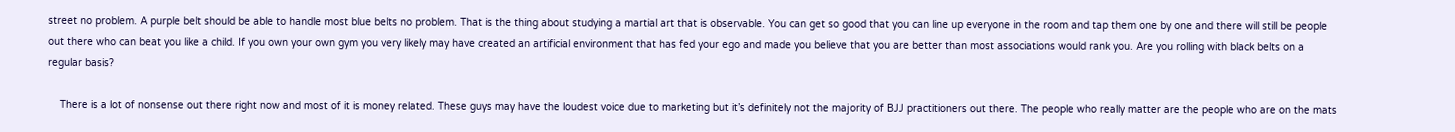street no problem. A purple belt should be able to handle most blue belts no problem. That is the thing about studying a martial art that is observable. You can get so good that you can line up everyone in the room and tap them one by one and there will still be people out there who can beat you like a child. If you own your own gym you very likely may have created an artificial environment that has fed your ego and made you believe that you are better than most associations would rank you. Are you rolling with black belts on a regular basis?

    There is a lot of nonsense out there right now and most of it is money related. These guys may have the loudest voice due to marketing but it’s definitely not the majority of BJJ practitioners out there. The people who really matter are the people who are on the mats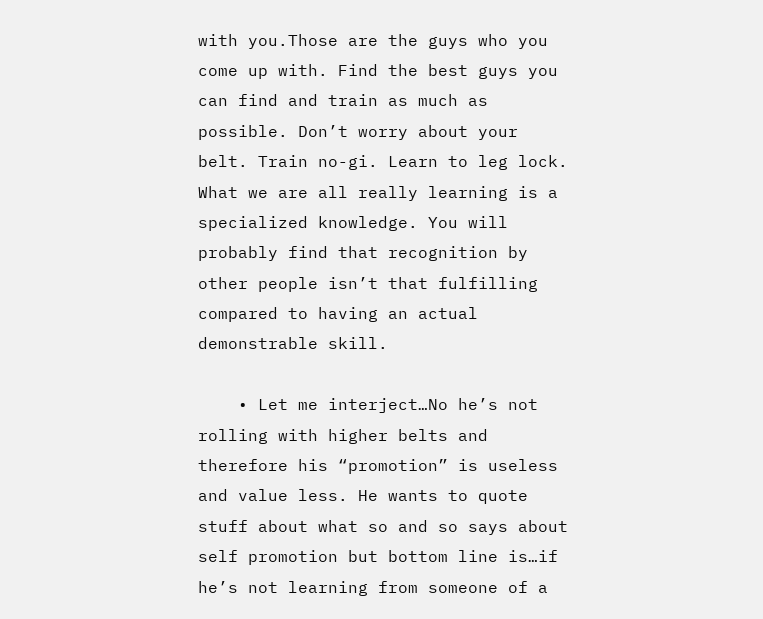with you.Those are the guys who you come up with. Find the best guys you can find and train as much as possible. Don’t worry about your belt. Train no-gi. Learn to leg lock. What we are all really learning is a specialized knowledge. You will probably find that recognition by other people isn’t that fulfilling compared to having an actual demonstrable skill.

    • Let me interject…No he’s not rolling with higher belts and therefore his “promotion” is useless and value less. He wants to quote stuff about what so and so says about self promotion but bottom line is…if he’s not learning from someone of a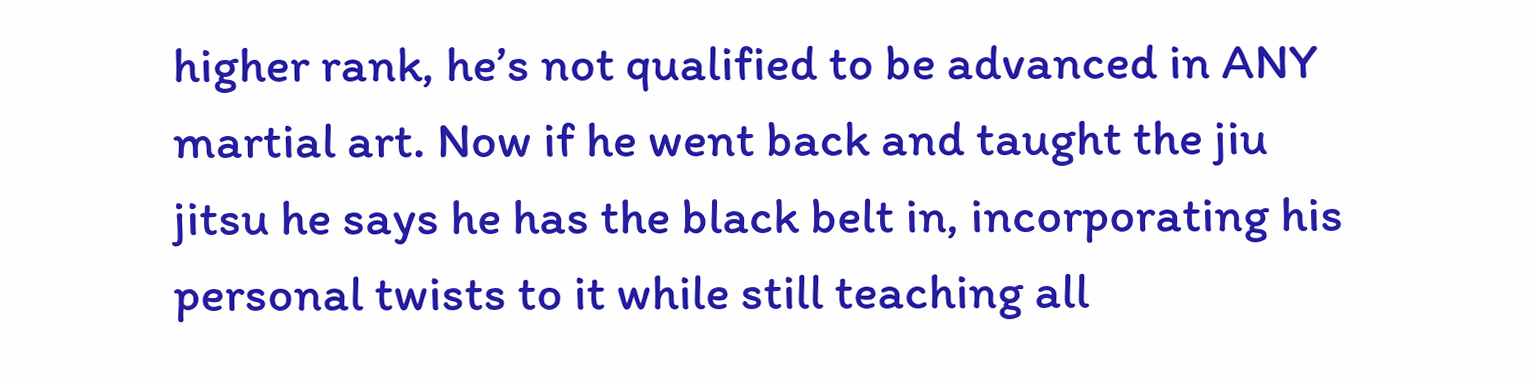higher rank, he’s not qualified to be advanced in ANY martial art. Now if he went back and taught the jiu jitsu he says he has the black belt in, incorporating his personal twists to it while still teaching all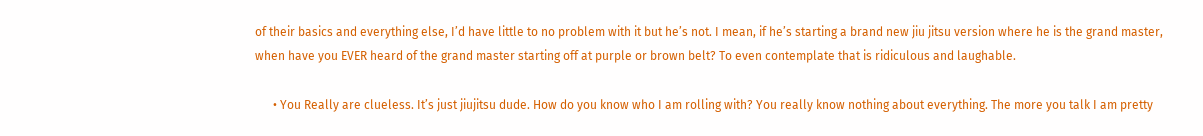of their basics and everything else, I’d have little to no problem with it but he’s not. I mean, if he’s starting a brand new jiu jitsu version where he is the grand master, when have you EVER heard of the grand master starting off at purple or brown belt? To even contemplate that is ridiculous and laughable.

      • You Really are clueless. It’s just jiujitsu dude. How do you know who I am rolling with? You really know nothing about everything. The more you talk I am pretty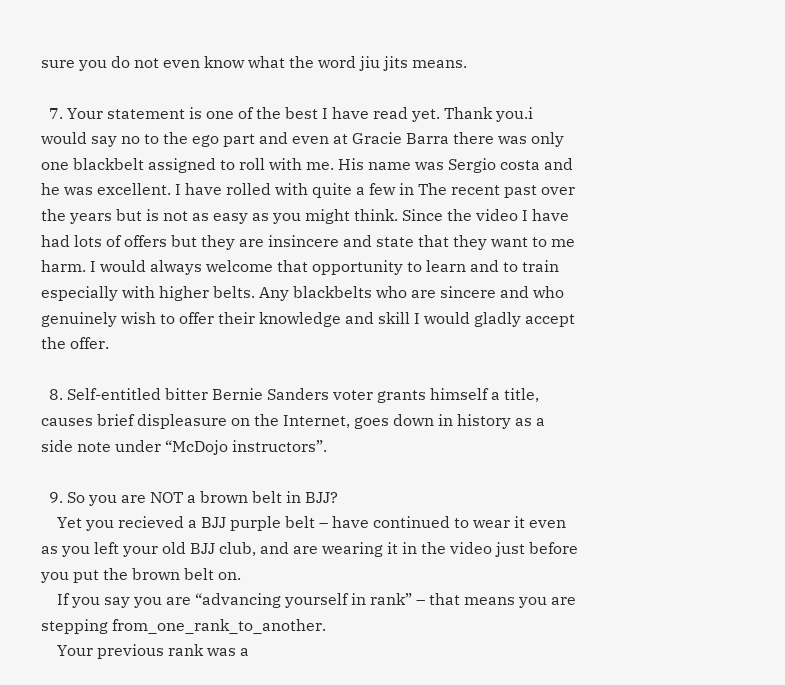sure you do not even know what the word jiu jits means.

  7. Your statement is one of the best I have read yet. Thank you.i would say no to the ego part and even at Gracie Barra there was only one blackbelt assigned to roll with me. His name was Sergio costa and he was excellent. I have rolled with quite a few in The recent past over the years but is not as easy as you might think. Since the video I have had lots of offers but they are insincere and state that they want to me harm. I would always welcome that opportunity to learn and to train especially with higher belts. Any blackbelts who are sincere and who genuinely wish to offer their knowledge and skill I would gladly accept the offer.

  8. Self-entitled bitter Bernie Sanders voter grants himself a title, causes brief displeasure on the Internet, goes down in history as a side note under “McDojo instructors”.

  9. So you are NOT a brown belt in BJJ?
    Yet you recieved a BJJ purple belt – have continued to wear it even as you left your old BJJ club, and are wearing it in the video just before you put the brown belt on.
    If you say you are “advancing yourself in rank” – that means you are stepping from_one_rank_to_another.
    Your previous rank was a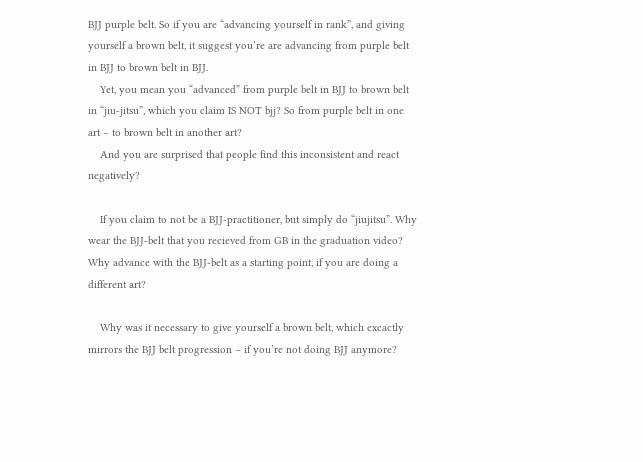BJJ purple belt. So if you are “advancing yourself in rank”, and giving yourself a brown belt, it suggest you’re are advancing from purple belt in BJJ to brown belt in BJJ.
    Yet, you mean you “advanced” from purple belt in BJJ to brown belt in “jiu-jitsu”, which you claim IS NOT bjj? So from purple belt in one art – to brown belt in another art?
    And you are surprised that people find this inconsistent and react negatively?

    If you claim to not be a BJJ-practitioner, but simply do “jiujitsu”. Why wear the BJJ-belt that you recieved from GB in the graduation video? Why advance with the BJJ-belt as a starting point, if you are doing a different art?

    Why was it necessary to give yourself a brown belt, which excactly mirrors the BJJ belt progression – if you’re not doing BJJ anymore?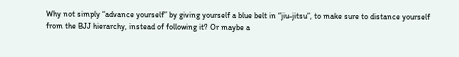Why not simply “advance yourself” by giving yourself a blue belt in “jiu-jitsu”, to make sure to distance yourself from the BJJ hierarchy, instead of following it? Or maybe a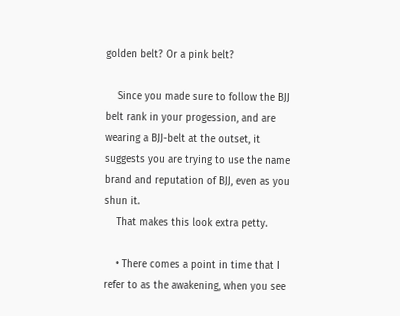golden belt? Or a pink belt?

    Since you made sure to follow the BJJ belt rank in your progession, and are wearing a BJJ-belt at the outset, it suggests you are trying to use the name brand and reputation of BJJ, even as you shun it.
    That makes this look extra petty.

    • There comes a point in time that I refer to as the awakening, when you see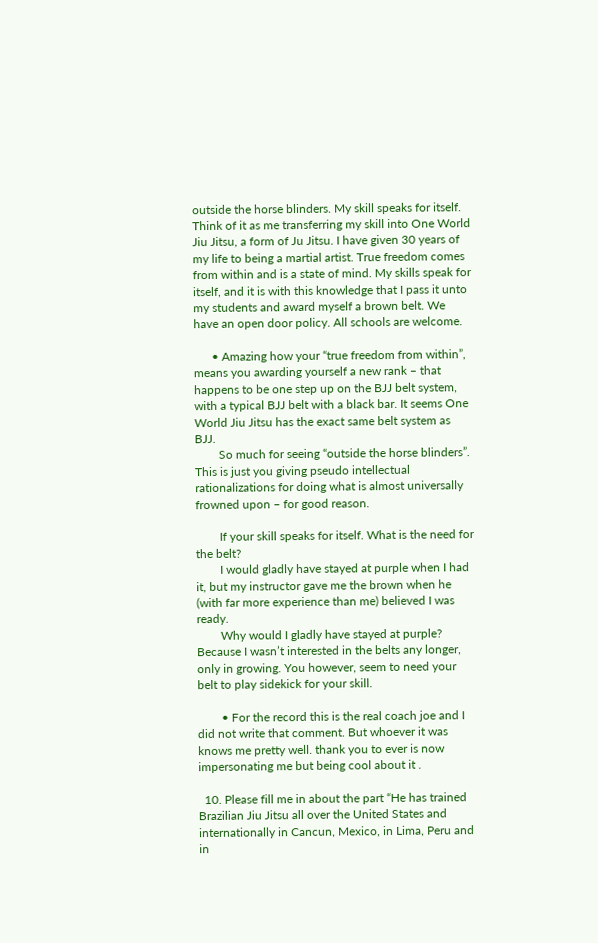outside the horse blinders. My skill speaks for itself. Think of it as me transferring my skill into One World Jiu Jitsu, a form of Ju Jitsu. I have given 30 years of my life to being a martial artist. True freedom comes from within and is a state of mind. My skills speak for itself, and it is with this knowledge that I pass it unto my students and award myself a brown belt. We have an open door policy. All schools are welcome.

      • Amazing how your “true freedom from within”, means you awarding yourself a new rank – that happens to be one step up on the BJJ belt system, with a typical BJJ belt with a black bar. It seems One World Jiu Jitsu has the exact same belt system as BJJ.
        So much for seeing “outside the horse blinders”. This is just you giving pseudo intellectual rationalizations for doing what is almost universally frowned upon – for good reason.

        If your skill speaks for itself. What is the need for the belt?
        I would gladly have stayed at purple when I had it, but my instructor gave me the brown when he (with far more experience than me) believed I was ready.
        Why would I gladly have stayed at purple? Because I wasn’t interested in the belts any longer, only in growing. You however, seem to need your belt to play sidekick for your skill.

        • For the record this is the real coach joe and I did not write that comment. But whoever it was knows me pretty well. thank you to ever is now impersonating me but being cool about it .

  10. Please fill me in about the part “He has trained Brazilian Jiu Jitsu all over the United States and internationally in Cancun, Mexico, in Lima, Peru and in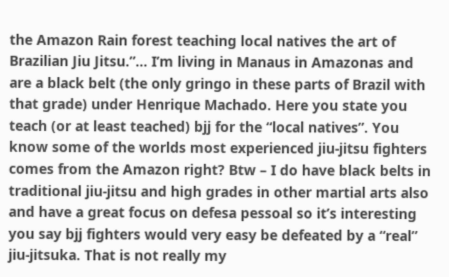the Amazon Rain forest teaching local natives the art of Brazilian Jiu Jitsu.”… I’m living in Manaus in Amazonas and are a black belt (the only gringo in these parts of Brazil with that grade) under Henrique Machado. Here you state you teach (or at least teached) bjj for the “local natives”. You know some of the worlds most experienced jiu-jitsu fighters comes from the Amazon right? Btw – I do have black belts in traditional jiu-jitsu and high grades in other martial arts also and have a great focus on defesa pessoal so it’s interesting you say bjj fighters would very easy be defeated by a “real” jiu-jitsuka. That is not really my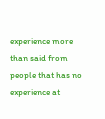experience more than said from people that has no experience at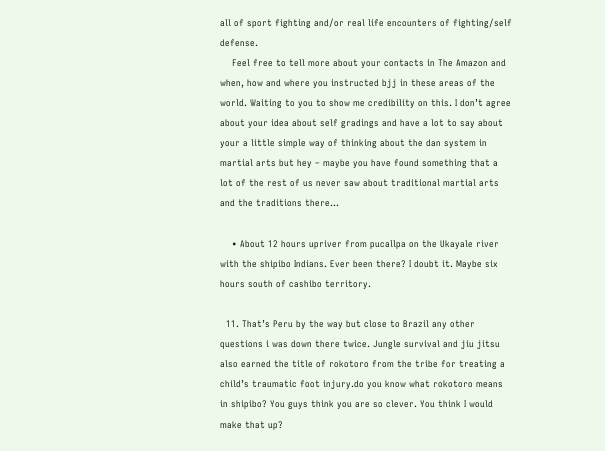all of sport fighting and/or real life encounters of fighting/self defense.
    Feel free to tell more about your contacts in The Amazon and when, how and where you instructed bjj in these areas of the world. Waiting to you to show me credibility on this. I don’t agree about your idea about self gradings and have a lot to say about your a little simple way of thinking about the dan system in martial arts but hey – maybe you have found something that a lot of the rest of us never saw about traditional martial arts and the traditions there…

    • About 12 hours upriver from pucallpa on the Ukayale river with the shipibo Indians. Ever been there? I doubt it. Maybe six hours south of cashibo territory.

  11. That’s Peru by the way but close to Brazil any other questions i was down there twice. Jungle survival and jiu jitsu also earned the title of rokotoro from the tribe for treating a child’s traumatic foot injury.do you know what rokotoro means in shipibo? You guys think you are so clever. You think I would make that up?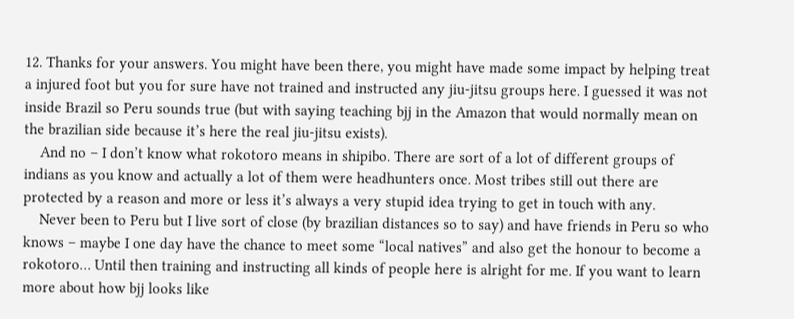12. Thanks for your answers. You might have been there, you might have made some impact by helping treat a injured foot but you for sure have not trained and instructed any jiu-jitsu groups here. I guessed it was not inside Brazil so Peru sounds true (but with saying teaching bjj in the Amazon that would normally mean on the brazilian side because it’s here the real jiu-jitsu exists).
    And no – I don’t know what rokotoro means in shipibo. There are sort of a lot of different groups of indians as you know and actually a lot of them were headhunters once. Most tribes still out there are protected by a reason and more or less it’s always a very stupid idea trying to get in touch with any.
    Never been to Peru but I live sort of close (by brazilian distances so to say) and have friends in Peru so who knows – maybe I one day have the chance to meet some “local natives” and also get the honour to become a rokotoro… Until then training and instructing all kinds of people here is alright for me. If you want to learn more about how bjj looks like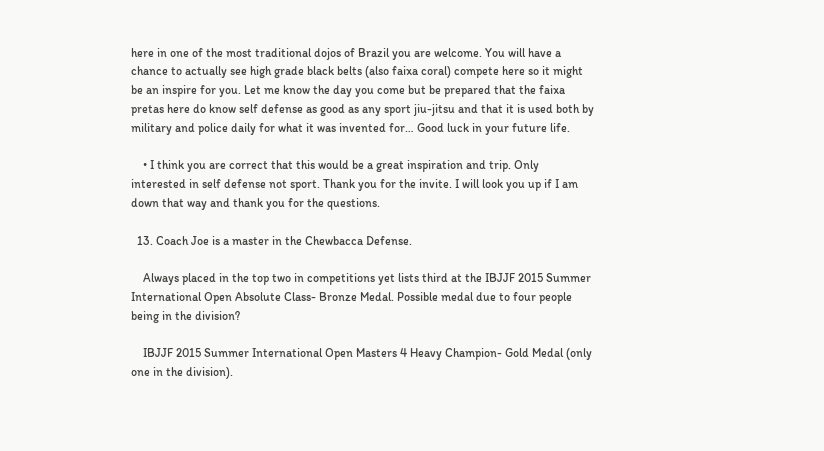here in one of the most traditional dojos of Brazil you are welcome. You will have a chance to actually see high grade black belts (also faixa coral) compete here so it might be an inspire for you. Let me know the day you come but be prepared that the faixa pretas here do know self defense as good as any sport jiu-jitsu and that it is used both by military and police daily for what it was invented for… Good luck in your future life.

    • I think you are correct that this would be a great inspiration and trip. Only interested in self defense not sport. Thank you for the invite. I will look you up if I am down that way and thank you for the questions.

  13. Coach Joe is a master in the Chewbacca Defense.

    Always placed in the top two in competitions yet lists third at the IBJJF 2015 Summer International Open Absolute Class- Bronze Medal. Possible medal due to four people being in the division?

    IBJJF 2015 Summer International Open Masters 4 Heavy Champion- Gold Medal (only one in the division).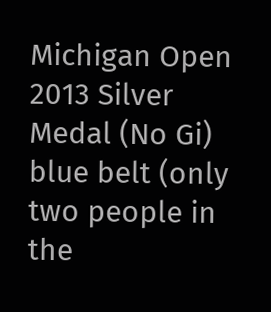Michigan Open 2013 Silver Medal (No Gi) blue belt (only two people in the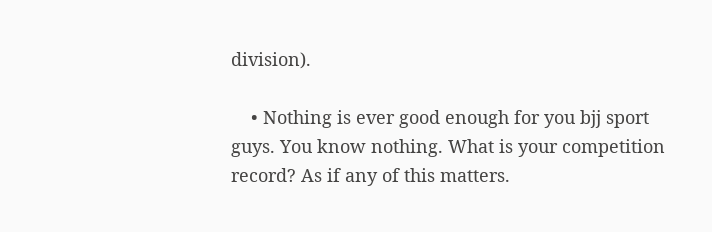division).

    • Nothing is ever good enough for you bjj sport guys. You know nothing. What is your competition record? As if any of this matters.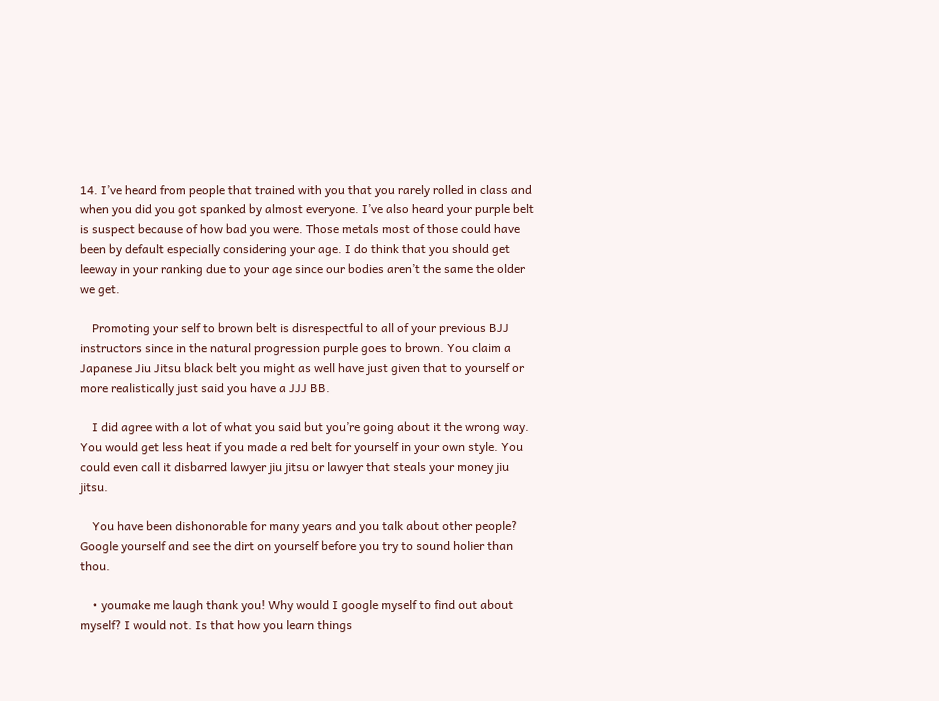14. I’ve heard from people that trained with you that you rarely rolled in class and when you did you got spanked by almost everyone. I’ve also heard your purple belt is suspect because of how bad you were. Those metals most of those could have been by default especially considering your age. I do think that you should get leeway in your ranking due to your age since our bodies aren’t the same the older we get.

    Promoting your self to brown belt is disrespectful to all of your previous BJJ instructors since in the natural progression purple goes to brown. You claim a Japanese Jiu Jitsu black belt you might as well have just given that to yourself or more realistically just said you have a JJJ BB.

    I did agree with a lot of what you said but you’re going about it the wrong way. You would get less heat if you made a red belt for yourself in your own style. You could even call it disbarred lawyer jiu jitsu or lawyer that steals your money jiu jitsu.

    You have been dishonorable for many years and you talk about other people? Google yourself and see the dirt on yourself before you try to sound holier than thou.

    • youmake me laugh thank you! Why would I google myself to find out about myself? I would not. Is that how you learn things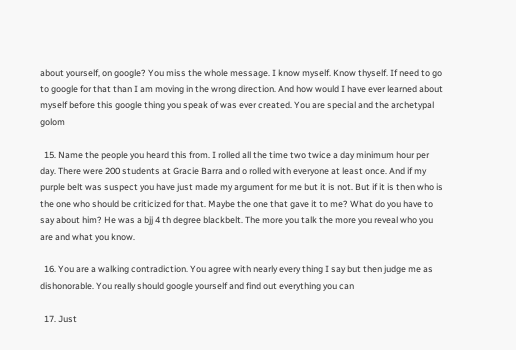about yourself, on google? You miss the whole message. I know myself. Know thyself. If need to go to google for that than I am moving in the wrong direction. And how would I have ever learned about myself before this google thing you speak of was ever created. You are special and the archetypal golom

  15. Name the people you heard this from. I rolled all the time two twice a day minimum hour per day. There were 200 students at Gracie Barra and o rolled with everyone at least once. And if my purple belt was suspect you have just made my argument for me but it is not. But if it is then who is the one who should be criticized for that. Maybe the one that gave it to me? What do you have to say about him? He was a bjj 4 th degree blackbelt. The more you talk the more you reveal who you are and what you know.

  16. You are a walking contradiction. You agree with nearly every thing I say but then judge me as dishonorable. You really should google yourself and find out everything you can

  17. Just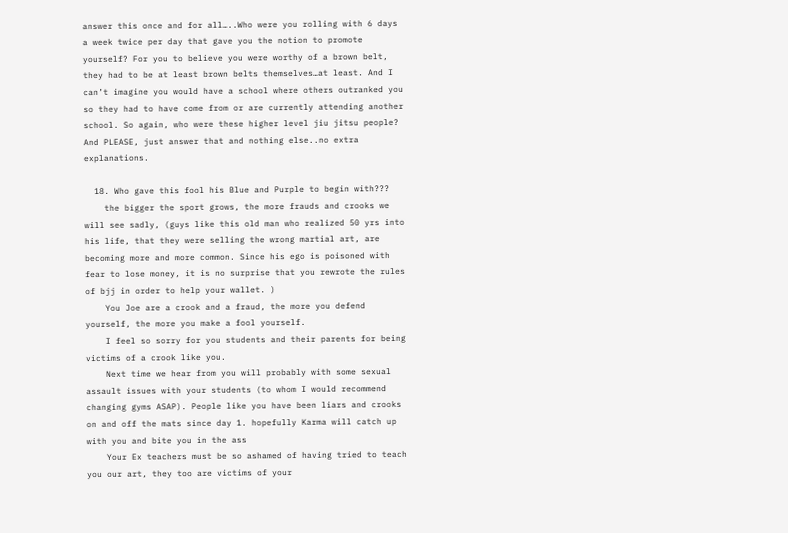answer this once and for all…..Who were you rolling with 6 days a week twice per day that gave you the notion to promote yourself? For you to believe you were worthy of a brown belt, they had to be at least brown belts themselves…at least. And I can’t imagine you would have a school where others outranked you so they had to have come from or are currently attending another school. So again, who were these higher level jiu jitsu people? And PLEASE, just answer that and nothing else..no extra explanations.

  18. Who gave this fool his Blue and Purple to begin with???
    the bigger the sport grows, the more frauds and crooks we will see sadly, (guys like this old man who realized 50 yrs into his life, that they were selling the wrong martial art, are becoming more and more common. Since his ego is poisoned with fear to lose money, it is no surprise that you rewrote the rules of bjj in order to help your wallet. )
    You Joe are a crook and a fraud, the more you defend yourself, the more you make a fool yourself.
    I feel so sorry for you students and their parents for being victims of a crook like you.
    Next time we hear from you will probably with some sexual assault issues with your students (to whom I would recommend changing gyms ASAP). People like you have been liars and crooks on and off the mats since day 1. hopefully Karma will catch up with you and bite you in the ass
    Your Ex teachers must be so ashamed of having tried to teach you our art, they too are victims of your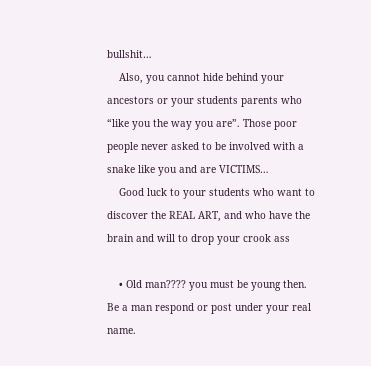bullshit…
    Also, you cannot hide behind your ancestors or your students parents who “like you the way you are”. Those poor people never asked to be involved with a snake like you and are VICTIMS…
    Good luck to your students who want to discover the REAL ART, and who have the brain and will to drop your crook ass

    • Old man???? you must be young then. Be a man respond or post under your real name.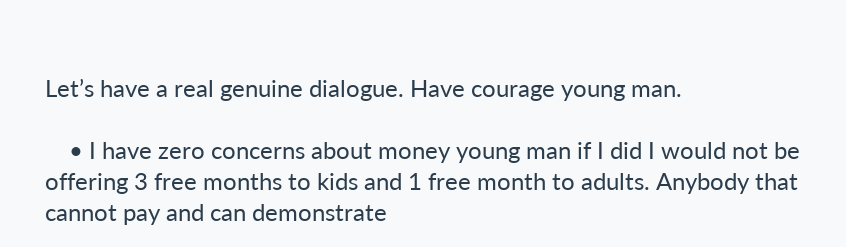Let’s have a real genuine dialogue. Have courage young man.

    • I have zero concerns about money young man if I did I would not be offering 3 free months to kids and 1 free month to adults. Anybody that cannot pay and can demonstrate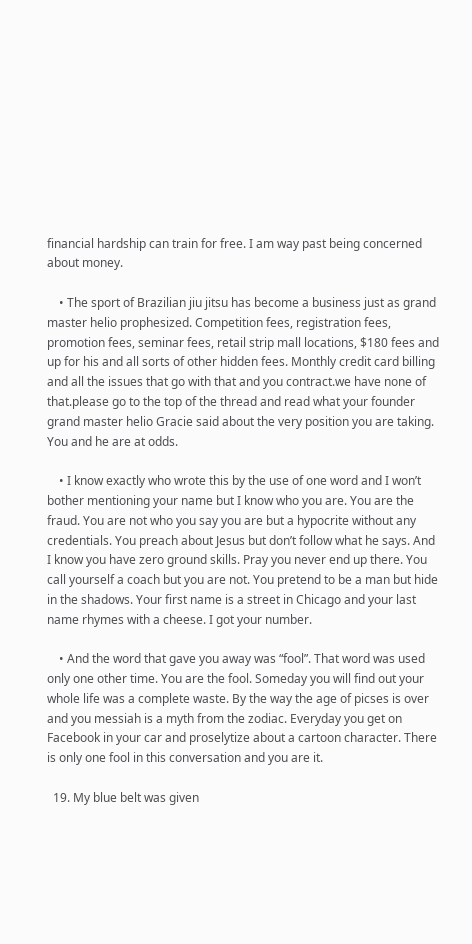financial hardship can train for free. I am way past being concerned about money.

    • The sport of Brazilian jiu jitsu has become a business just as grand master helio prophesized. Competition fees, registration fees, promotion fees, seminar fees, retail strip mall locations, $180 fees and up for his and all sorts of other hidden fees. Monthly credit card billing and all the issues that go with that and you contract.we have none of that.please go to the top of the thread and read what your founder grand master helio Gracie said about the very position you are taking. You and he are at odds.

    • I know exactly who wrote this by the use of one word and I won’t bother mentioning your name but I know who you are. You are the fraud. You are not who you say you are but a hypocrite without any credentials. You preach about Jesus but don’t follow what he says. And I know you have zero ground skills. Pray you never end up there. You call yourself a coach but you are not. You pretend to be a man but hide in the shadows. Your first name is a street in Chicago and your last name rhymes with a cheese. I got your number.

    • And the word that gave you away was “fool”. That word was used only one other time. You are the fool. Someday you will find out your whole life was a complete waste. By the way the age of picses is over and you messiah is a myth from the zodiac. Everyday you get on Facebook in your car and proselytize about a cartoon character. There is only one fool in this conversation and you are it.

  19. My blue belt was given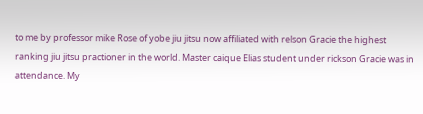to me by professor mike Rose of yobe jiu jitsu now affiliated with relson Gracie the highest ranking jiu jitsu practioner in the world. Master caique Elias student under rickson Gracie was in attendance. My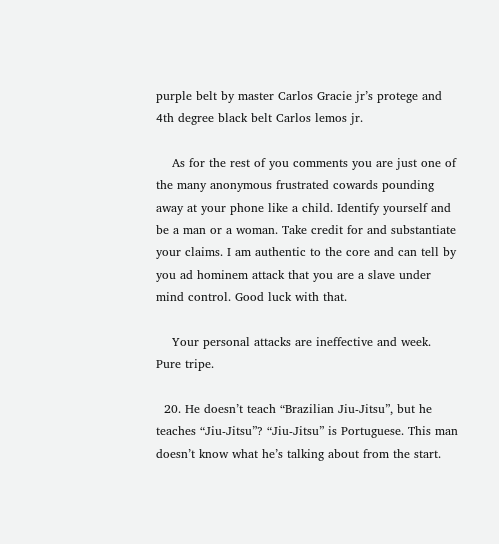purple belt by master Carlos Gracie jr’s protege and 4th degree black belt Carlos lemos jr.

    As for the rest of you comments you are just one of the many anonymous frustrated cowards pounding away at your phone like a child. Identify yourself and be a man or a woman. Take credit for and substantiate your claims. I am authentic to the core and can tell by you ad hominem attack that you are a slave under mind control. Good luck with that.

    Your personal attacks are ineffective and week. Pure tripe.

  20. He doesn’t teach “Brazilian Jiu-Jitsu”, but he teaches “Jiu-Jitsu”? “Jiu-Jitsu” is Portuguese. This man doesn’t know what he’s talking about from the start.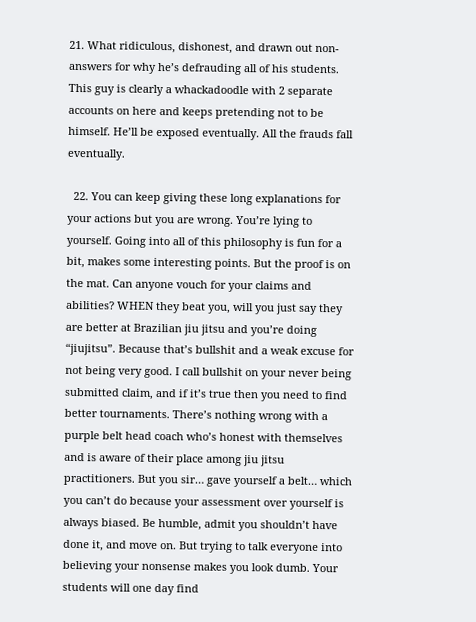21. What ridiculous, dishonest, and drawn out non-answers for why he’s defrauding all of his students. This guy is clearly a whackadoodle with 2 separate accounts on here and keeps pretending not to be himself. He’ll be exposed eventually. All the frauds fall eventually.

  22. You can keep giving these long explanations for your actions but you are wrong. You’re lying to yourself. Going into all of this philosophy is fun for a bit, makes some interesting points. But the proof is on the mat. Can anyone vouch for your claims and abilities? WHEN they beat you, will you just say they are better at Brazilian jiu jitsu and you’re doing “jiujitsu”. Because that’s bullshit and a weak excuse for not being very good. I call bullshit on your never being submitted claim, and if it’s true then you need to find better tournaments. There’s nothing wrong with a purple belt head coach who’s honest with themselves and is aware of their place among jiu jitsu practitioners. But you sir… gave yourself a belt… which you can’t do because your assessment over yourself is always biased. Be humble, admit you shouldn’t have done it, and move on. But trying to talk everyone into believing your nonsense makes you look dumb. Your students will one day find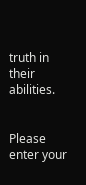truth in their abilities.


Please enter your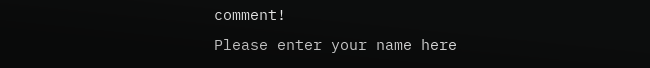comment!
Please enter your name here